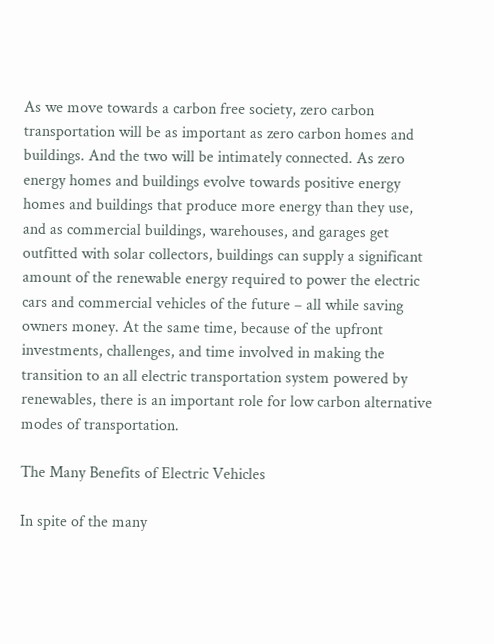As we move towards a carbon free society, zero carbon transportation will be as important as zero carbon homes and buildings. And the two will be intimately connected. As zero energy homes and buildings evolve towards positive energy homes and buildings that produce more energy than they use, and as commercial buildings, warehouses, and garages get outfitted with solar collectors, buildings can supply a significant amount of the renewable energy required to power the electric cars and commercial vehicles of the future – all while saving owners money. At the same time, because of the upfront investments, challenges, and time involved in making the transition to an all electric transportation system powered by renewables, there is an important role for low carbon alternative modes of transportation.

The Many Benefits of Electric Vehicles

In spite of the many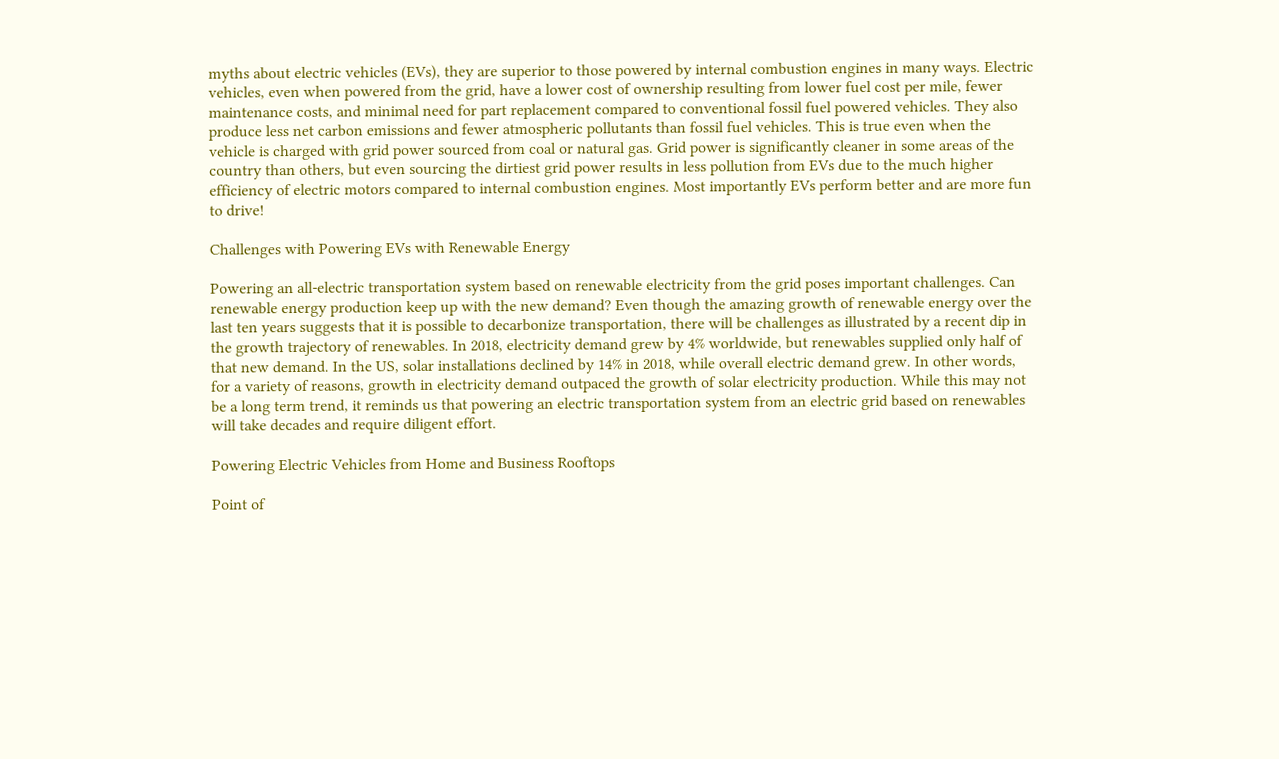myths about electric vehicles (EVs), they are superior to those powered by internal combustion engines in many ways. Electric vehicles, even when powered from the grid, have a lower cost of ownership resulting from lower fuel cost per mile, fewer maintenance costs, and minimal need for part replacement compared to conventional fossil fuel powered vehicles. They also produce less net carbon emissions and fewer atmospheric pollutants than fossil fuel vehicles. This is true even when the vehicle is charged with grid power sourced from coal or natural gas. Grid power is significantly cleaner in some areas of the country than others, but even sourcing the dirtiest grid power results in less pollution from EVs due to the much higher efficiency of electric motors compared to internal combustion engines. Most importantly EVs perform better and are more fun to drive!

Challenges with Powering EVs with Renewable Energy

Powering an all-electric transportation system based on renewable electricity from the grid poses important challenges. Can renewable energy production keep up with the new demand? Even though the amazing growth of renewable energy over the last ten years suggests that it is possible to decarbonize transportation, there will be challenges as illustrated by a recent dip in the growth trajectory of renewables. In 2018, electricity demand grew by 4% worldwide, but renewables supplied only half of that new demand. In the US, solar installations declined by 14% in 2018, while overall electric demand grew. In other words, for a variety of reasons, growth in electricity demand outpaced the growth of solar electricity production. While this may not be a long term trend, it reminds us that powering an electric transportation system from an electric grid based on renewables will take decades and require diligent effort.

Powering Electric Vehicles from Home and Business Rooftops

Point of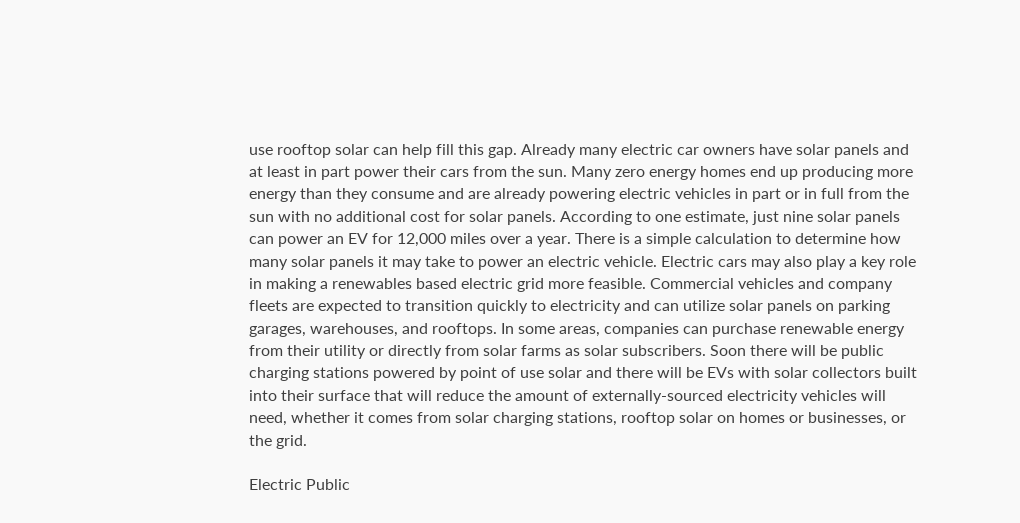use rooftop solar can help fill this gap. Already many electric car owners have solar panels and at least in part power their cars from the sun. Many zero energy homes end up producing more energy than they consume and are already powering electric vehicles in part or in full from the sun with no additional cost for solar panels. According to one estimate, just nine solar panels can power an EV for 12,000 miles over a year. There is a simple calculation to determine how many solar panels it may take to power an electric vehicle. Electric cars may also play a key role in making a renewables based electric grid more feasible. Commercial vehicles and company fleets are expected to transition quickly to electricity and can utilize solar panels on parking garages, warehouses, and rooftops. In some areas, companies can purchase renewable energy from their utility or directly from solar farms as solar subscribers. Soon there will be public charging stations powered by point of use solar and there will be EVs with solar collectors built into their surface that will reduce the amount of externally-sourced electricity vehicles will need, whether it comes from solar charging stations, rooftop solar on homes or businesses, or the grid.

Electric Public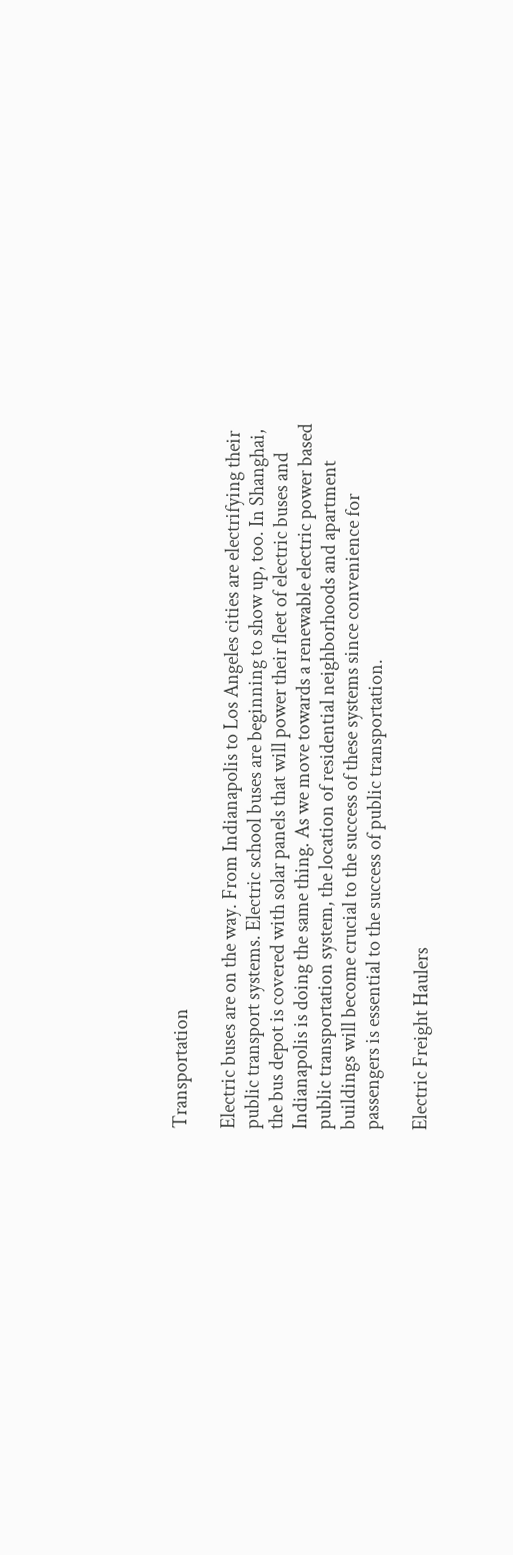Transportation

Electric buses are on the way. From Indianapolis to Los Angeles cities are electrifying their public transport systems. Electric school buses are beginning to show up, too. In Shanghai, the bus depot is covered with solar panels that will power their fleet of electric buses and Indianapolis is doing the same thing. As we move towards a renewable electric power based public transportation system, the location of residential neighborhoods and apartment buildings will become crucial to the success of these systems since convenience for passengers is essential to the success of public transportation.

Electric Freight Haulers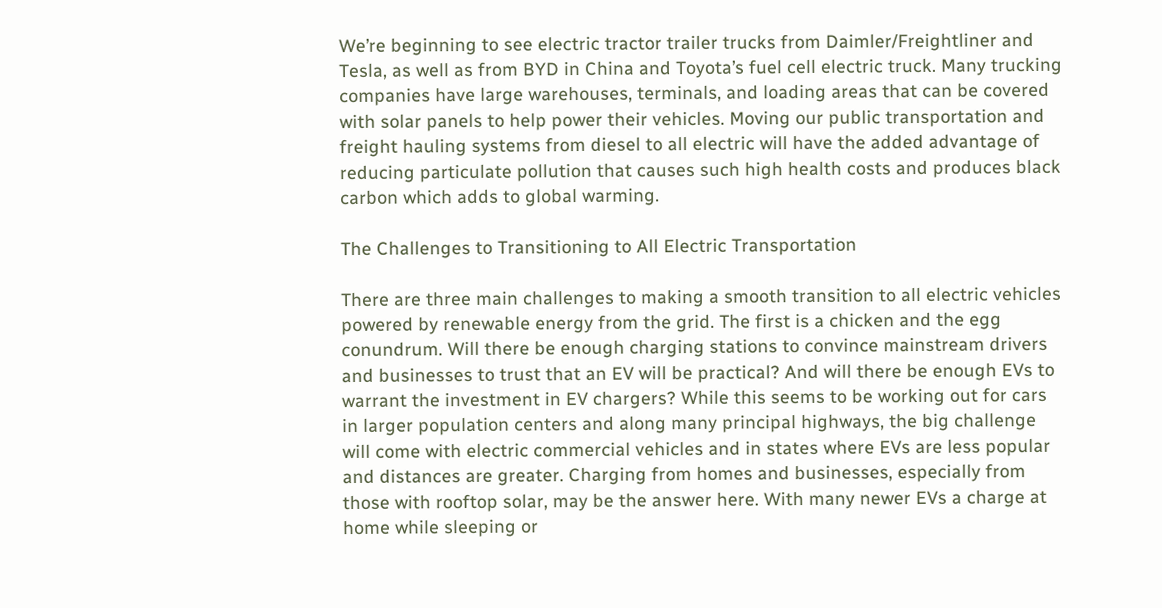We’re beginning to see electric tractor trailer trucks from Daimler/Freightliner and Tesla, as well as from BYD in China and Toyota’s fuel cell electric truck. Many trucking companies have large warehouses, terminals, and loading areas that can be covered with solar panels to help power their vehicles. Moving our public transportation and freight hauling systems from diesel to all electric will have the added advantage of reducing particulate pollution that causes such high health costs and produces black carbon which adds to global warming.

The Challenges to Transitioning to All Electric Transportation

There are three main challenges to making a smooth transition to all electric vehicles powered by renewable energy from the grid. The first is a chicken and the egg conundrum. Will there be enough charging stations to convince mainstream drivers and businesses to trust that an EV will be practical? And will there be enough EVs to warrant the investment in EV chargers? While this seems to be working out for cars in larger population centers and along many principal highways, the big challenge will come with electric commercial vehicles and in states where EVs are less popular and distances are greater. Charging from homes and businesses, especially from those with rooftop solar, may be the answer here. With many newer EVs a charge at home while sleeping or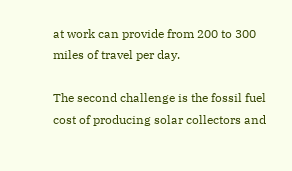at work can provide from 200 to 300 miles of travel per day.

The second challenge is the fossil fuel cost of producing solar collectors and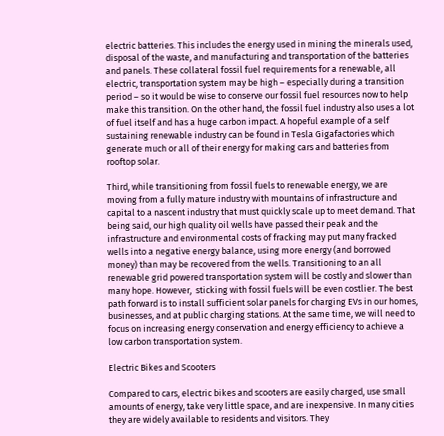electric batteries. This includes the energy used in mining the minerals used, disposal of the waste, and manufacturing and transportation of the batteries and panels. These collateral fossil fuel requirements for a renewable, all electric, transportation system may be high – especially during a transition period – so it would be wise to conserve our fossil fuel resources now to help make this transition. On the other hand, the fossil fuel industry also uses a lot of fuel itself and has a huge carbon impact. A hopeful example of a self sustaining renewable industry can be found in Tesla Gigafactories which generate much or all of their energy for making cars and batteries from rooftop solar.

Third, while transitioning from fossil fuels to renewable energy, we are moving from a fully mature industry with mountains of infrastructure and capital to a nascent industry that must quickly scale up to meet demand. That being said, our high quality oil wells have passed their peak and the infrastructure and environmental costs of fracking may put many fracked wells into a negative energy balance, using more energy (and borrowed money) than may be recovered from the wells. Transitioning to an all renewable grid powered transportation system will be costly and slower than many hope. However,  sticking with fossil fuels will be even costlier. The best path forward is to install sufficient solar panels for charging EVs in our homes, businesses, and at public charging stations. At the same time, we will need to focus on increasing energy conservation and energy efficiency to achieve a low carbon transportation system.

Electric Bikes and Scooters

Compared to cars, electric bikes and scooters are easily charged, use small amounts of energy, take very little space, and are inexpensive. In many cities they are widely available to residents and visitors. They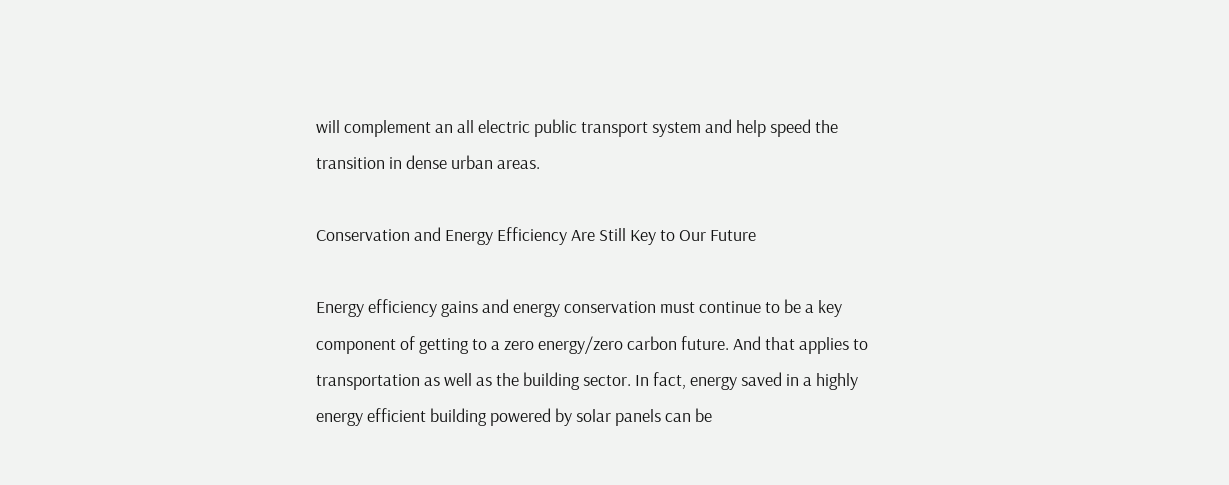will complement an all electric public transport system and help speed the transition in dense urban areas.

Conservation and Energy Efficiency Are Still Key to Our Future

Energy efficiency gains and energy conservation must continue to be a key component of getting to a zero energy/zero carbon future. And that applies to transportation as well as the building sector. In fact, energy saved in a highly energy efficient building powered by solar panels can be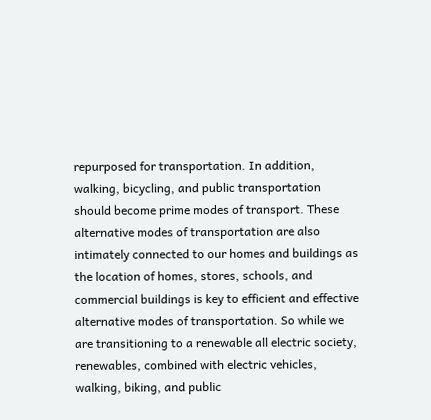repurposed for transportation. In addition, walking, bicycling, and public transportation should become prime modes of transport. These alternative modes of transportation are also intimately connected to our homes and buildings as the location of homes, stores, schools, and commercial buildings is key to efficient and effective alternative modes of transportation. So while we are transitioning to a renewable all electric society, renewables, combined with electric vehicles, walking, biking, and public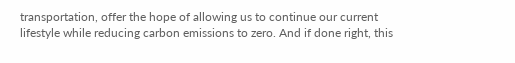transportation, offer the hope of allowing us to continue our current lifestyle while reducing carbon emissions to zero. And if done right, this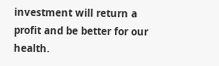investment will return a profit and be better for our health.